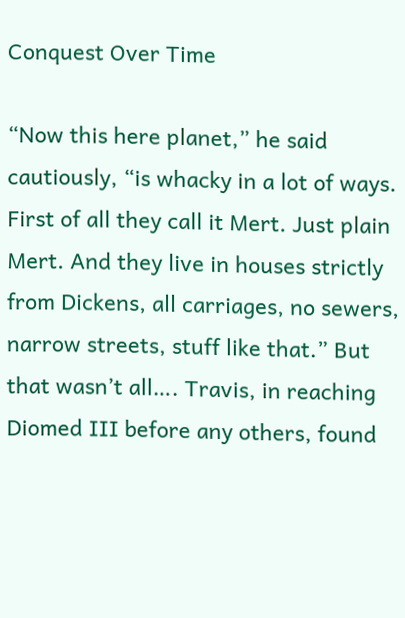Conquest Over Time

“Now this here planet,” he said cautiously, “is whacky in a lot of ways. First of all they call it Mert. Just plain Mert. And they live in houses strictly from Dickens, all carriages, no sewers, narrow streets, stuff like that.” But that wasn’t all…. Travis, in reaching Diomed III before any others, found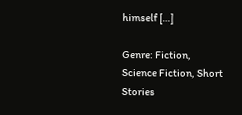himself […]

Genre: Fiction, Science Fiction, Short Stories